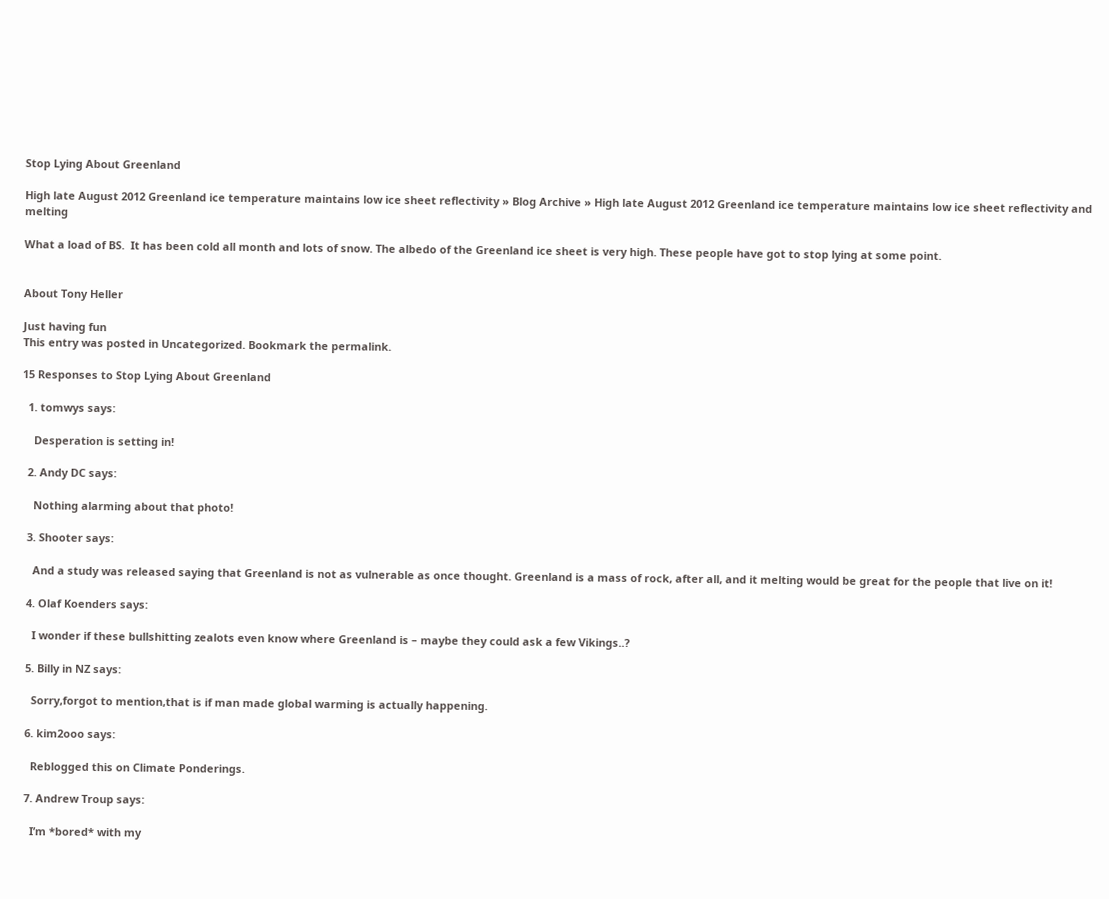Stop Lying About Greenland

High late August 2012 Greenland ice temperature maintains low ice sheet reflectivity » Blog Archive » High late August 2012 Greenland ice temperature maintains low ice sheet reflectivity and melting

What a load of BS.  It has been cold all month and lots of snow. The albedo of the Greenland ice sheet is very high. These people have got to stop lying at some point.


About Tony Heller

Just having fun
This entry was posted in Uncategorized. Bookmark the permalink.

15 Responses to Stop Lying About Greenland

  1. tomwys says:

    Desperation is setting in!

  2. Andy DC says:

    Nothing alarming about that photo!

  3. Shooter says:

    And a study was released saying that Greenland is not as vulnerable as once thought. Greenland is a mass of rock, after all, and it melting would be great for the people that live on it!

  4. Olaf Koenders says:

    I wonder if these bullshitting zealots even know where Greenland is – maybe they could ask a few Vikings..?

  5. Billy in NZ says:

    Sorry,forgot to mention,that is if man made global warming is actually happening.

  6. kim2ooo says:

    Reblogged this on Climate Ponderings.

  7. Andrew Troup says:

    I’m *bored* with my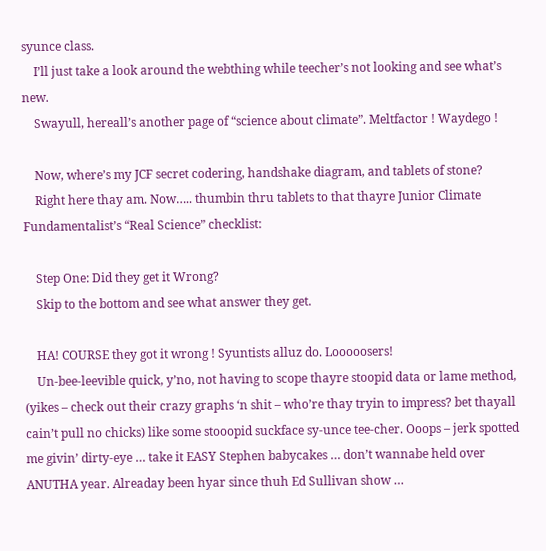syunce class.
    I’ll just take a look around the webthing while teecher’s not looking and see what’s new.
    Swayull, hereall’s another page of “science about climate”. Meltfactor ! Waydego !

    Now, where’s my JCF secret codering, handshake diagram, and tablets of stone?
    Right here thay am. Now….. thumbin thru tablets to that thayre Junior Climate Fundamentalist’s “Real Science” checklist:

    Step One: Did they get it Wrong?
    Skip to the bottom and see what answer they get.

    HA! COURSE they got it wrong ! Syuntists alluz do. Looooosers!
    Un-bee-leevible quick, y’no, not having to scope thayre stoopid data or lame method, (yikes – check out their crazy graphs ‘n shit – who’re thay tryin to impress? bet thayall cain’t pull no chicks) like some stooopid suckface sy-unce tee-cher. Ooops – jerk spotted me givin’ dirty-eye … take it EASY Stephen babycakes … don’t wannabe held over ANUTHA year. Alreaday been hyar since thuh Ed Sullivan show …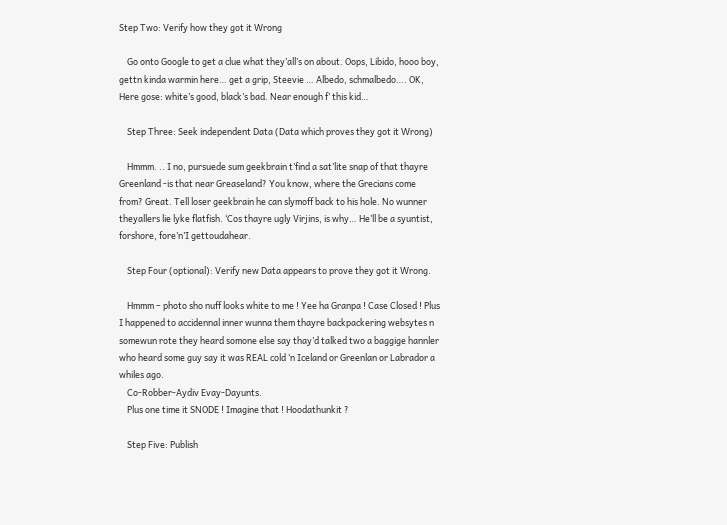Step Two: Verify how they got it Wrong

    Go onto Google to get a clue what they’all’s on about. Oops, Libido, hooo boy, gettn kinda warmin here… get a grip, Steevie … Albedo, schmalbedo…. OK, Here gose: white’s good, black’s bad. Near enough f’ this kid…

    Step Three: Seek independent Data (Data which proves they got it Wrong)

    Hmmm. .. I no, pursuede sum geekbrain t’find a sat’lite snap of that thayre Greenland -is that near Greaseland? You know, where the Grecians come from? Great. Tell loser geekbrain he can slymoff back to his hole. No wunner theyallers lie lyke flatfish. ‘Cos thayre ugly Virjins, is why… He’ll be a syuntist, forshore, fore’n’I gettoudahear.

    Step Four (optional): Verify new Data appears to prove they got it Wrong.

    Hmmm – photo sho nuff looks white to me ! Yee ha Granpa ! Case Closed ! Plus I happened to accidennal inner wunna them thayre backpackering websytes n somewun rote they heard somone else say thay’d talked two a baggige hannler who heard some guy say it was REAL cold ‘n Iceland or Greenlan or Labrador a whiles ago.
    Co-Robber-Aydiv Evay-Dayunts.
    Plus one time it SNODE ! Imagine that ! Hoodathunkit ?

    Step Five: Publish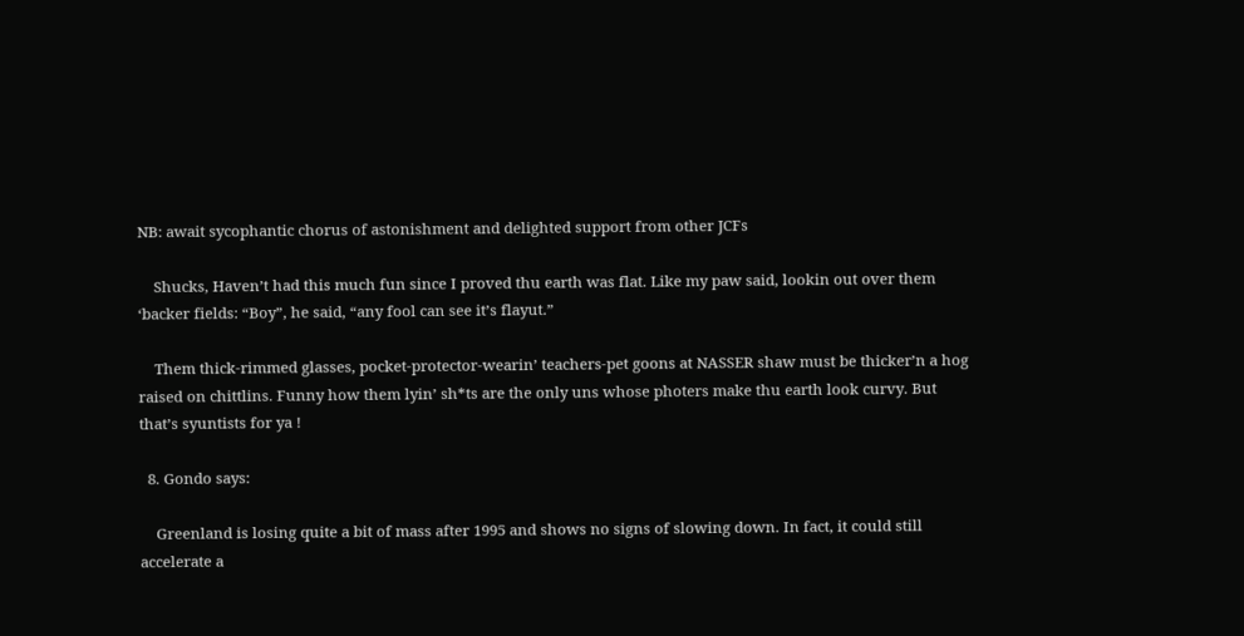NB: await sycophantic chorus of astonishment and delighted support from other JCFs

    Shucks, Haven’t had this much fun since I proved thu earth was flat. Like my paw said, lookin out over them ‘backer fields: “Boy”, he said, “any fool can see it’s flayut.”

    Them thick-rimmed glasses, pocket-protector-wearin’ teachers-pet goons at NASSER shaw must be thicker’n a hog raised on chittlins. Funny how them lyin’ sh*ts are the only uns whose photers make thu earth look curvy. But that’s syuntists for ya !

  8. Gondo says:

    Greenland is losing quite a bit of mass after 1995 and shows no signs of slowing down. In fact, it could still accelerate a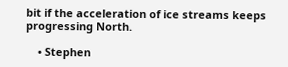bit if the acceleration of ice streams keeps progressing North.

    • Stephen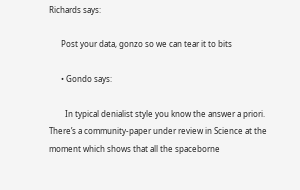Richards says:

      Post your data, gonzo so we can tear it to bits

      • Gondo says:

        In typical denialist style you know the answer a priori. There’s a community-paper under review in Science at the moment which shows that all the spaceborne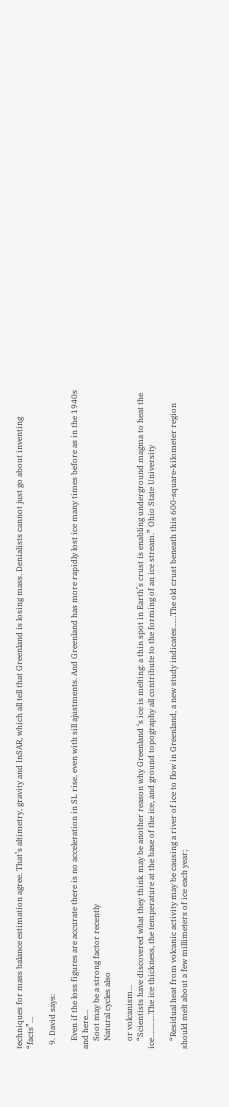techniques for mass balance estimation agree. That’s altimetry, gravity and InSAR, which all tell that Greenland is losing mass. Denialists cannot just go about inventing “facts”…

  9. David says:

    Even if the loss figures are accurate there is no acceleration in SL rise, even with sill ajustments. And Greenland has more rapidly lost ice many times before as in the 1940s and here…
    Soot may be a strong factor recently
    Natural cycles also

    or volcanism…
    “Scientists have discovered what they think may be another reason why Greenland ‘s ice is melting: a thin spot in Earth’s crust is enabling underground magma to heat the ice…………The ice thickness, the temperature at the base of the ice, and ground topography all contribute to the forming of an ice stream.” Ohio State University

    “Residual heat from volcanic activity may be causing a river of ice to flow in Greenland, a new study indicates……The old crust beneath this 600-square-kilometer region should melt about a few millimeters of ice each year;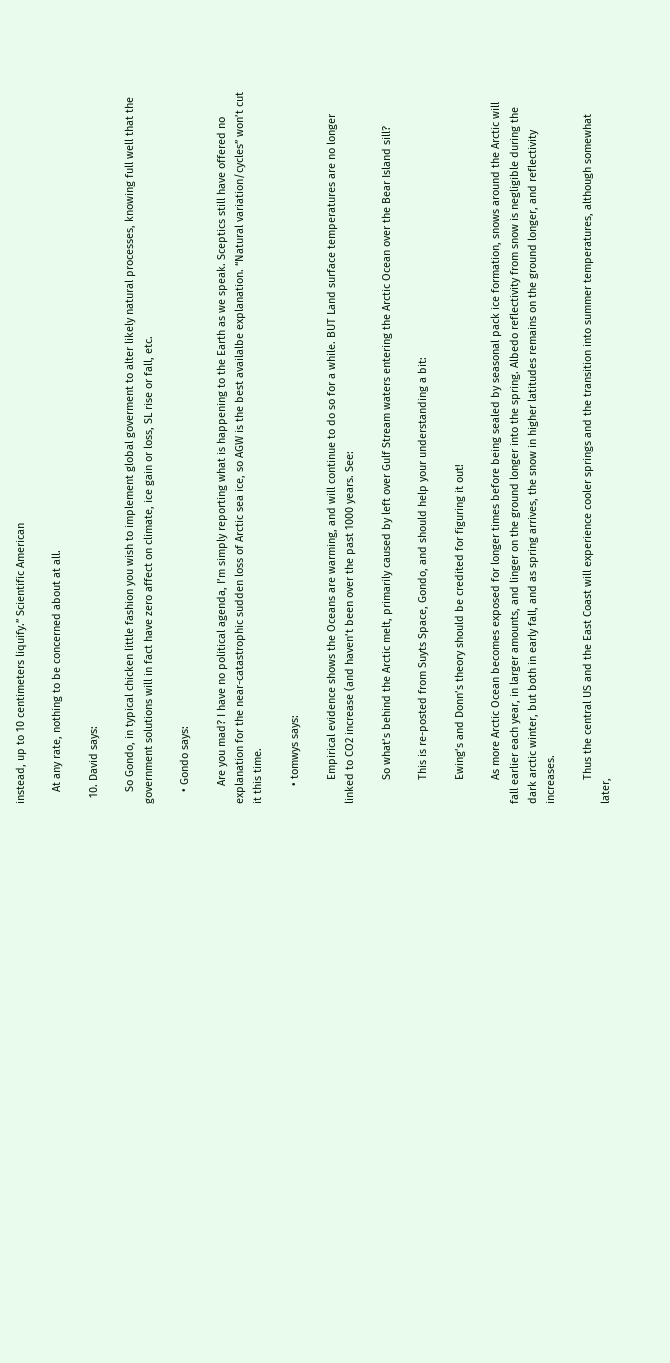instead, up to 10 centimeters liquify.” Scientific American

    At any rate, nothing to be concerned about at all.

  10. David says:

    So Gondo, in typical chicken little fashion you wish to implement global goverment to alter likely natural processes, knowing full well that the government solutions will in fact have zero affect on climate, ice gain or loss, SL rise or fall, etc.

    • Gondo says:

      Are you mad? I have no political agenda, I’m simply reporting what is happening to the Earth as we speak. Sceptics still have offered no explanation for the near-catastrophic sudden loss of Arctic sea ice, so AGW is the best availalbe explanation. “Natural variation/cycles” won’t cut it this time.

      • tomwys says:

        Empirical evidence shows the Oceans are warming, and will continue to do so for a while. BUT Land surface temperatures are no longer linked to CO2 increase (and haven’t been over the past 1000 years. See:

        So what’s behind the Arctic melt, primarily caused by left over Gulf Stream waters entering the Arctic Ocean over the Bear Island sill?

        This is re-posted from Suyts Space, Gondo, and should help your understanding a bit:

        Ewing’s and Donn’s theory should be credited for figuring it out!

        As more Arctic Ocean becomes exposed for longer times before being sealed by seasonal pack ice formation, snows around the Arctic will fall earlier each year, in larger amounts, and linger on the ground longer into the spring. Albedo reflectivity from snow is negligible during the dark arctic winter, but both in early fall, and as spring arrives, the snow in higher latitudes remains on the ground longer, and reflectivity increases.

        Thus the central US and the East Coast will experience cooler springs and the transition into summer temperatures, although somewhat later,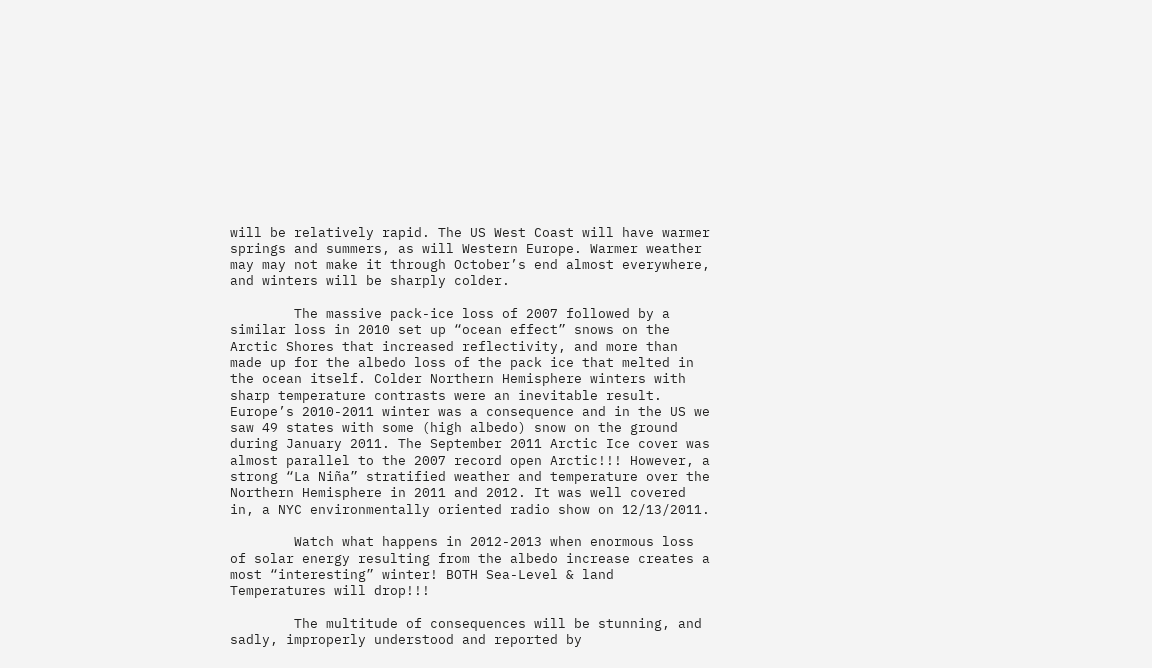will be relatively rapid. The US West Coast will have warmer springs and summers, as will Western Europe. Warmer weather may may not make it through October’s end almost everywhere, and winters will be sharply colder.

        The massive pack-ice loss of 2007 followed by a similar loss in 2010 set up “ocean effect” snows on the Arctic Shores that increased reflectivity, and more than made up for the albedo loss of the pack ice that melted in the ocean itself. Colder Northern Hemisphere winters with sharp temperature contrasts were an inevitable result. Europe’s 2010-2011 winter was a consequence and in the US we saw 49 states with some (high albedo) snow on the ground during January 2011. The September 2011 Arctic Ice cover was almost parallel to the 2007 record open Arctic!!! However, a strong “La Niña” stratified weather and temperature over the Northern Hemisphere in 2011 and 2012. It was well covered in, a NYC environmentally oriented radio show on 12/13/2011.

        Watch what happens in 2012-2013 when enormous loss of solar energy resulting from the albedo increase creates a most “interesting” winter! BOTH Sea-Level & land Temperatures will drop!!!

        The multitude of consequences will be stunning, and sadly, improperly understood and reported by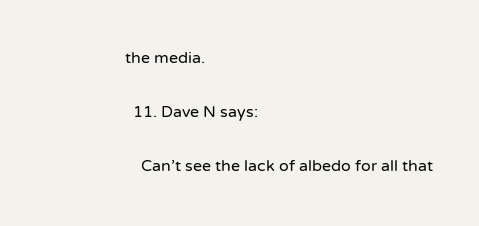the media.

  11. Dave N says:

    Can’t see the lack of albedo for all that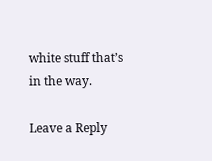white stuff that’s in the way.

Leave a Reply